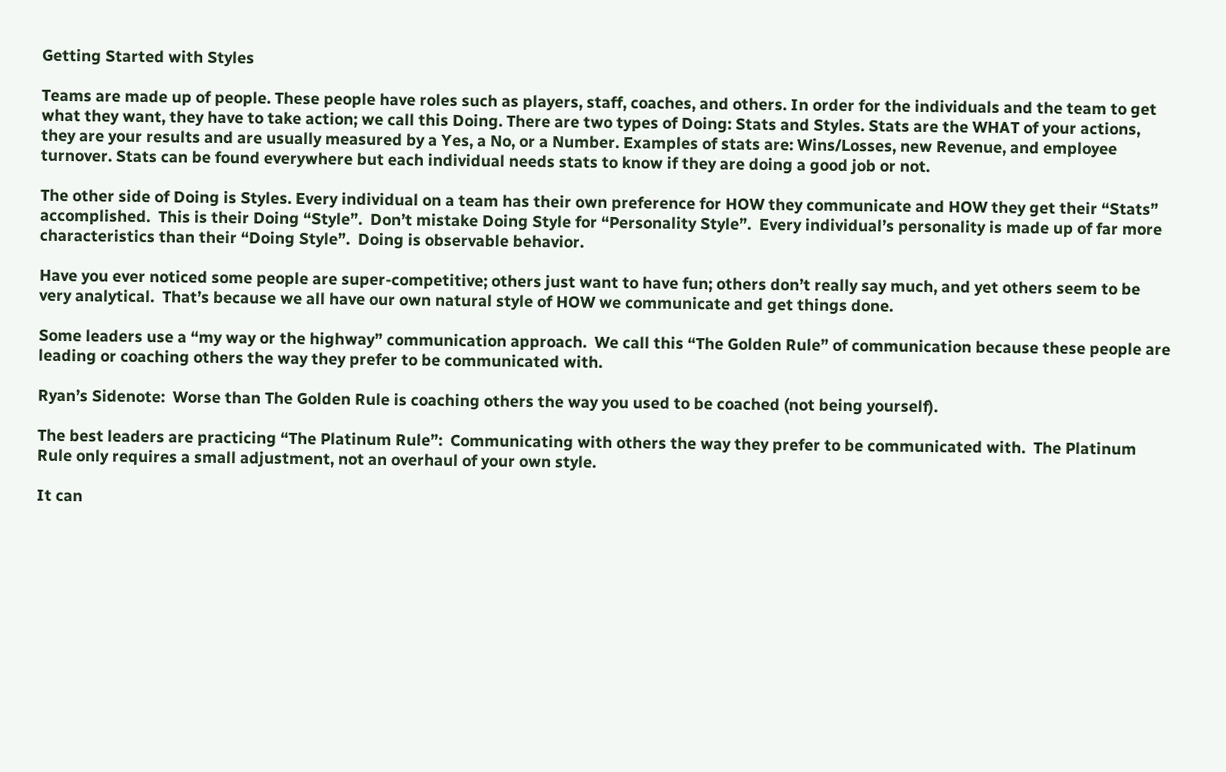Getting Started with Styles

Teams are made up of people. These people have roles such as players, staff, coaches, and others. In order for the individuals and the team to get what they want, they have to take action; we call this Doing. There are two types of Doing: Stats and Styles. Stats are the WHAT of your actions, they are your results and are usually measured by a Yes, a No, or a Number. Examples of stats are: Wins/Losses, new Revenue, and employee turnover. Stats can be found everywhere but each individual needs stats to know if they are doing a good job or not.

The other side of Doing is Styles. Every individual on a team has their own preference for HOW they communicate and HOW they get their “Stats” accomplished.  This is their Doing “Style”.  Don’t mistake Doing Style for “Personality Style”.  Every individual’s personality is made up of far more characteristics than their “Doing Style”.  Doing is observable behavior.

Have you ever noticed some people are super-competitive; others just want to have fun; others don’t really say much, and yet others seem to be very analytical.  That’s because we all have our own natural style of HOW we communicate and get things done.

Some leaders use a “my way or the highway” communication approach.  We call this “The Golden Rule” of communication because these people are leading or coaching others the way they prefer to be communicated with.

Ryan’s Sidenote:  Worse than The Golden Rule is coaching others the way you used to be coached (not being yourself).

The best leaders are practicing “The Platinum Rule”:  Communicating with others the way they prefer to be communicated with.  The Platinum Rule only requires a small adjustment, not an overhaul of your own style.

It can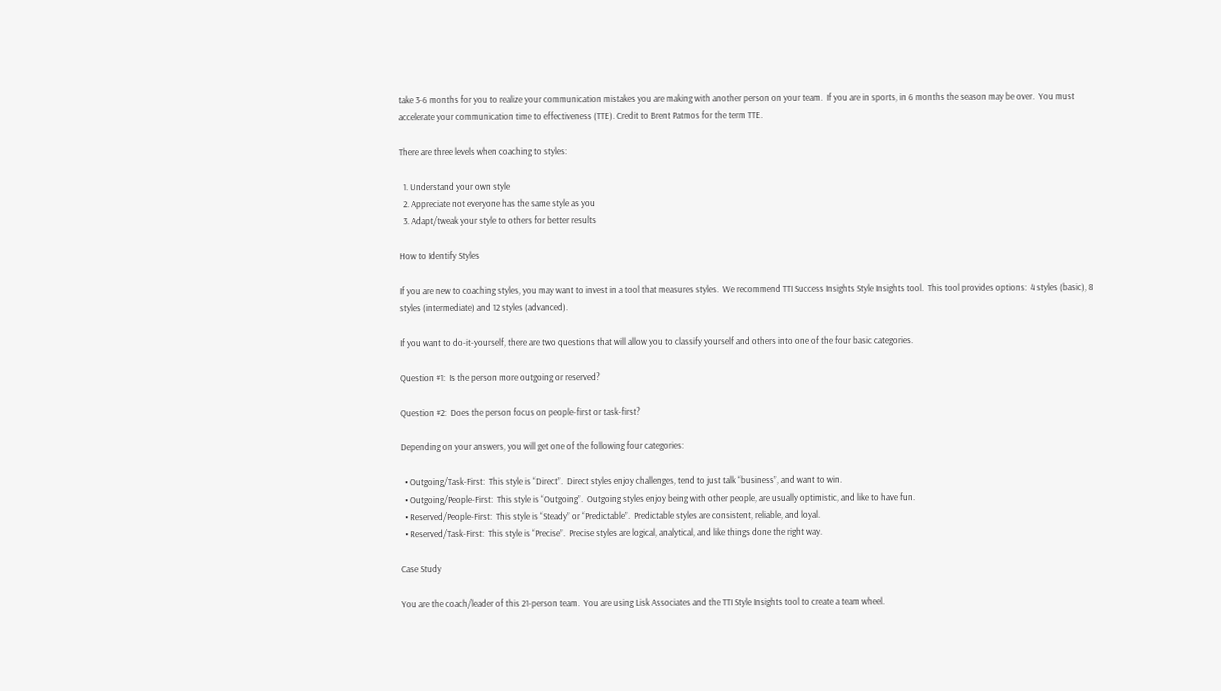take 3-6 months for you to realize your communication mistakes you are making with another person on your team.  If you are in sports, in 6 months the season may be over.  You must accelerate your communication time to effectiveness (TTE). Credit to Brent Patmos for the term TTE.

There are three levels when coaching to styles:

  1. Understand your own style
  2. Appreciate not everyone has the same style as you
  3. Adapt/tweak your style to others for better results

How to Identify Styles

If you are new to coaching styles, you may want to invest in a tool that measures styles.  We recommend TTI Success Insights Style Insights tool.  This tool provides options:  4 styles (basic), 8 styles (intermediate) and 12 styles (advanced).

If you want to do-it-yourself, there are two questions that will allow you to classify yourself and others into one of the four basic categories.

Question #1:  Is the person more outgoing or reserved?

Question #2:  Does the person focus on people-first or task-first?

Depending on your answers, you will get one of the following four categories:

  • Outgoing/Task-First:  This style is “Direct”.  Direct styles enjoy challenges, tend to just talk “business”, and want to win.
  • Outgoing/People-First:  This style is “Outgoing”.  Outgoing styles enjoy being with other people, are usually optimistic, and like to have fun.
  • Reserved/People-First:  This style is “Steady” or “Predictable”.  Predictable styles are consistent, reliable, and loyal.
  • Reserved/Task-First:  This style is “Precise”.  Precise styles are logical, analytical, and like things done the right way.

Case Study

You are the coach/leader of this 21-person team.  You are using Lisk Associates and the TTI Style Insights tool to create a team wheel.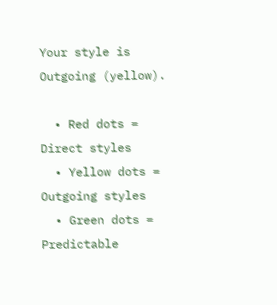Your style is Outgoing (yellow).

  • Red dots = Direct styles
  • Yellow dots = Outgoing styles
  • Green dots = Predictable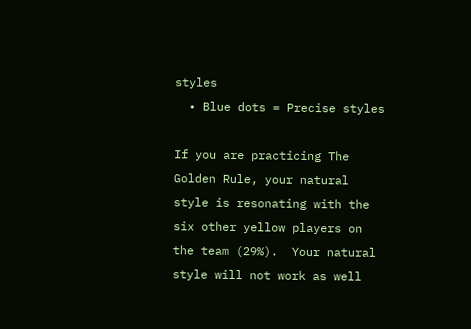styles
  • Blue dots = Precise styles

If you are practicing The Golden Rule, your natural style is resonating with the six other yellow players on the team (29%).  Your natural style will not work as well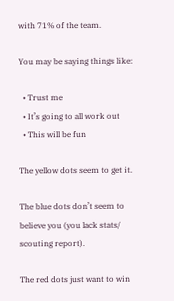with 71% of the team.

You may be saying things like:

  • Trust me
  • It’s going to all work out
  • This will be fun

The yellow dots seem to get it.

The blue dots don’t seem to believe you (you lack stats/ scouting report).

The red dots just want to win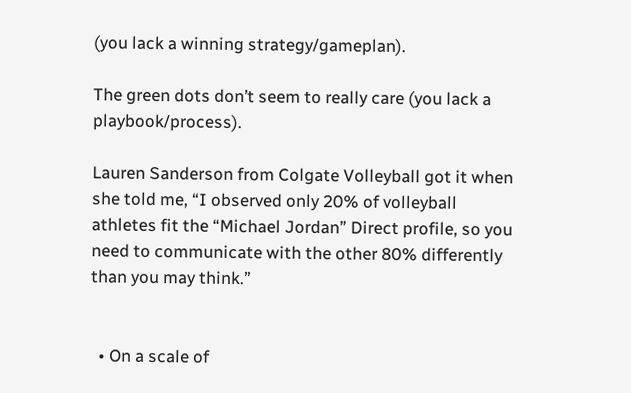(you lack a winning strategy/gameplan).

The green dots don’t seem to really care (you lack a playbook/process).

Lauren Sanderson from Colgate Volleyball got it when she told me, “I observed only 20% of volleyball athletes fit the “Michael Jordan” Direct profile, so you need to communicate with the other 80% differently than you may think.”


  • On a scale of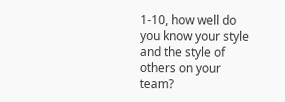1-10, how well do you know your style and the style of others on your team?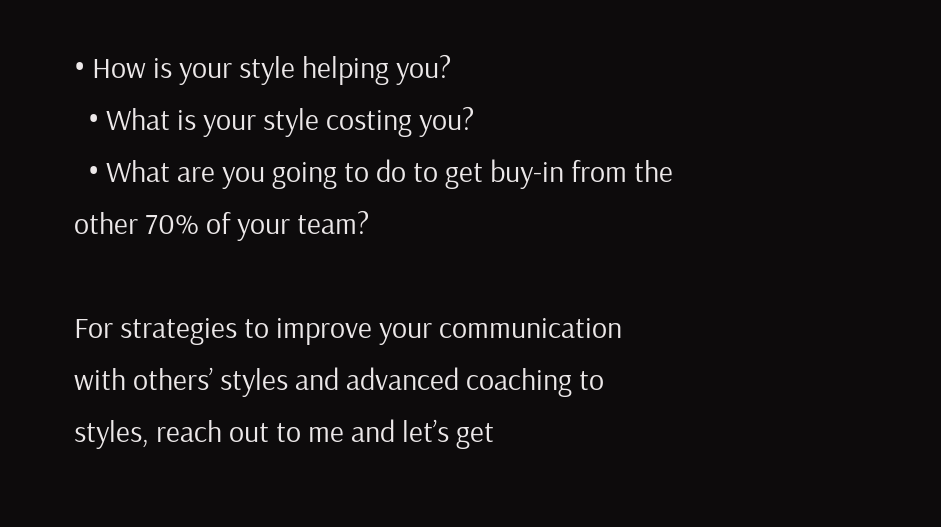• How is your style helping you?
  • What is your style costing you?
  • What are you going to do to get buy-in from the other 70% of your team?

For strategies to improve your communication with others’ styles and advanced coaching to styles, reach out to me and let’s get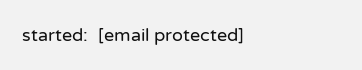started:  [email protected]